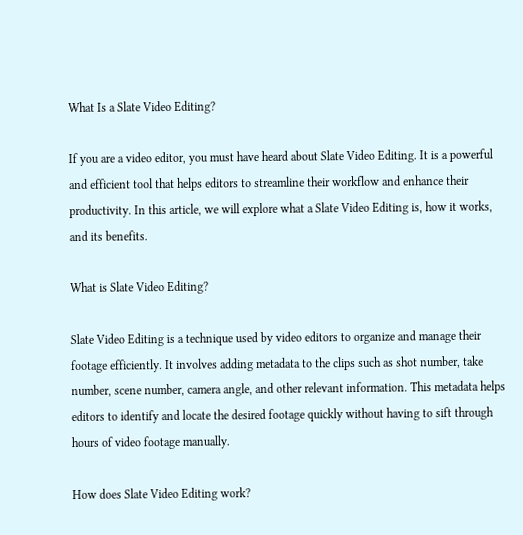What Is a Slate Video Editing?

If you are a video editor, you must have heard about Slate Video Editing. It is a powerful and efficient tool that helps editors to streamline their workflow and enhance their productivity. In this article, we will explore what a Slate Video Editing is, how it works, and its benefits.

What is Slate Video Editing?

Slate Video Editing is a technique used by video editors to organize and manage their footage efficiently. It involves adding metadata to the clips such as shot number, take number, scene number, camera angle, and other relevant information. This metadata helps editors to identify and locate the desired footage quickly without having to sift through hours of video footage manually.

How does Slate Video Editing work?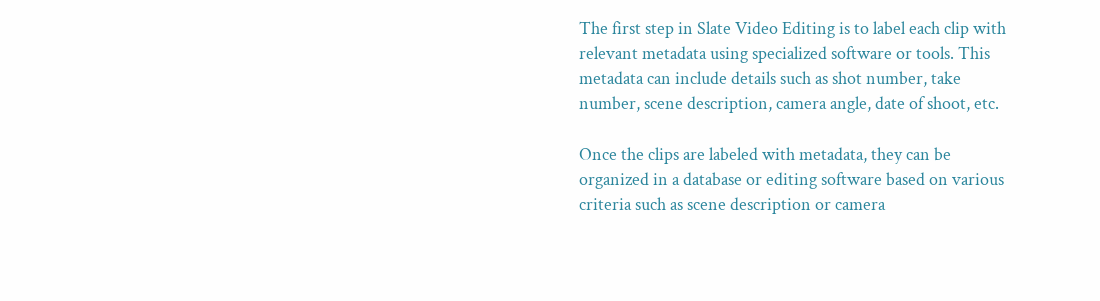The first step in Slate Video Editing is to label each clip with relevant metadata using specialized software or tools. This metadata can include details such as shot number, take number, scene description, camera angle, date of shoot, etc.

Once the clips are labeled with metadata, they can be organized in a database or editing software based on various criteria such as scene description or camera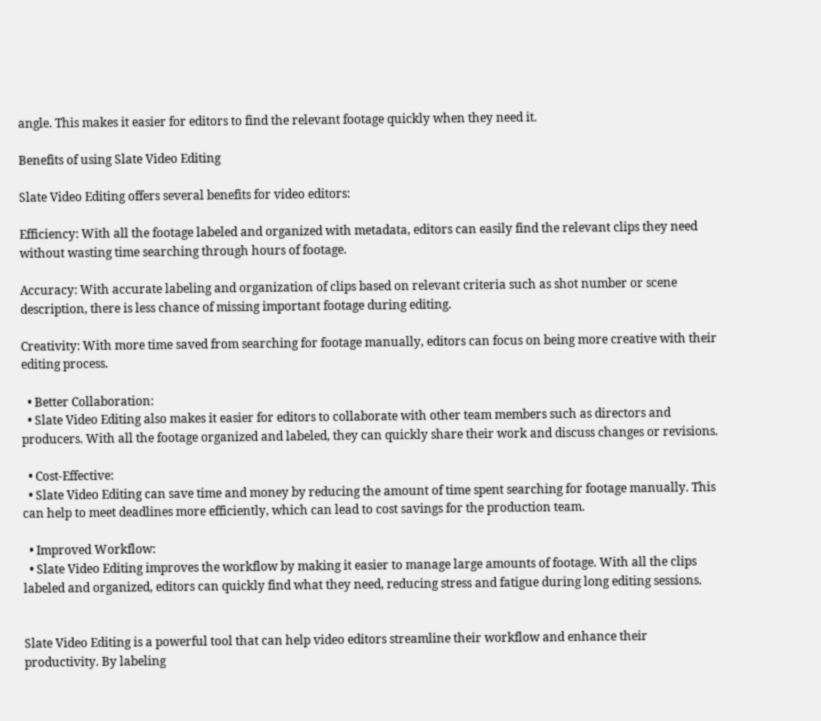angle. This makes it easier for editors to find the relevant footage quickly when they need it.

Benefits of using Slate Video Editing

Slate Video Editing offers several benefits for video editors:

Efficiency: With all the footage labeled and organized with metadata, editors can easily find the relevant clips they need without wasting time searching through hours of footage.

Accuracy: With accurate labeling and organization of clips based on relevant criteria such as shot number or scene description, there is less chance of missing important footage during editing.

Creativity: With more time saved from searching for footage manually, editors can focus on being more creative with their editing process.

  • Better Collaboration:
  • Slate Video Editing also makes it easier for editors to collaborate with other team members such as directors and producers. With all the footage organized and labeled, they can quickly share their work and discuss changes or revisions.

  • Cost-Effective:
  • Slate Video Editing can save time and money by reducing the amount of time spent searching for footage manually. This can help to meet deadlines more efficiently, which can lead to cost savings for the production team.

  • Improved Workflow:
  • Slate Video Editing improves the workflow by making it easier to manage large amounts of footage. With all the clips labeled and organized, editors can quickly find what they need, reducing stress and fatigue during long editing sessions.


Slate Video Editing is a powerful tool that can help video editors streamline their workflow and enhance their productivity. By labeling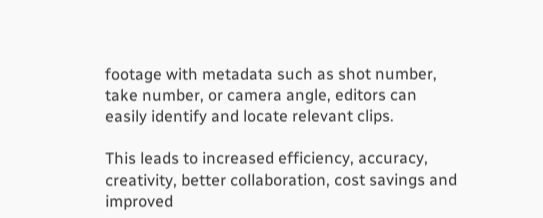footage with metadata such as shot number, take number, or camera angle, editors can easily identify and locate relevant clips.

This leads to increased efficiency, accuracy, creativity, better collaboration, cost savings and improved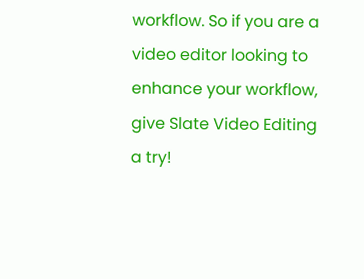workflow. So if you are a video editor looking to enhance your workflow, give Slate Video Editing a try!